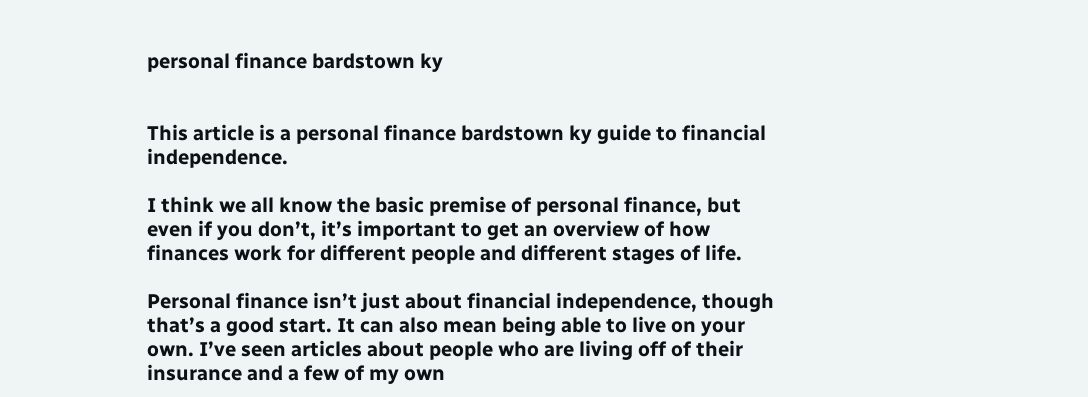personal finance bardstown ky


This article is a personal finance bardstown ky guide to financial independence.

I think we all know the basic premise of personal finance, but even if you don’t, it’s important to get an overview of how finances work for different people and different stages of life.

Personal finance isn’t just about financial independence, though that’s a good start. It can also mean being able to live on your own. I’ve seen articles about people who are living off of their insurance and a few of my own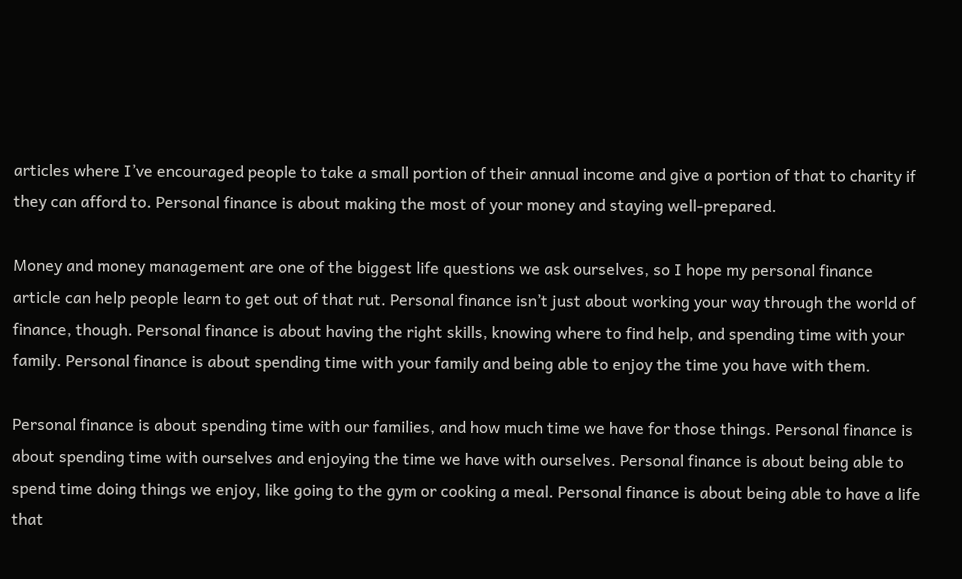articles where I’ve encouraged people to take a small portion of their annual income and give a portion of that to charity if they can afford to. Personal finance is about making the most of your money and staying well-prepared.

Money and money management are one of the biggest life questions we ask ourselves, so I hope my personal finance article can help people learn to get out of that rut. Personal finance isn’t just about working your way through the world of finance, though. Personal finance is about having the right skills, knowing where to find help, and spending time with your family. Personal finance is about spending time with your family and being able to enjoy the time you have with them.

Personal finance is about spending time with our families, and how much time we have for those things. Personal finance is about spending time with ourselves and enjoying the time we have with ourselves. Personal finance is about being able to spend time doing things we enjoy, like going to the gym or cooking a meal. Personal finance is about being able to have a life that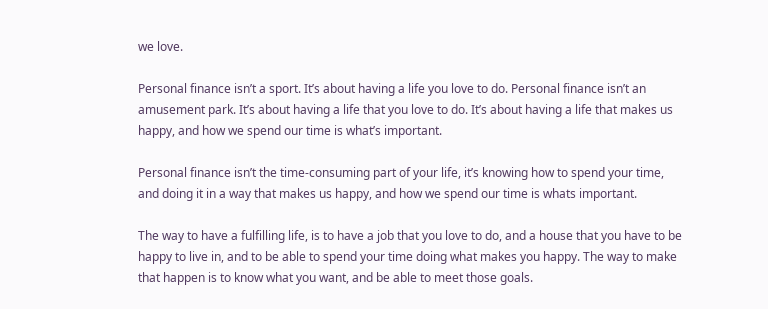we love.

Personal finance isn’t a sport. It’s about having a life you love to do. Personal finance isn’t an amusement park. It’s about having a life that you love to do. It’s about having a life that makes us happy, and how we spend our time is what’s important.

Personal finance isn’t the time-consuming part of your life, it’s knowing how to spend your time, and doing it in a way that makes us happy, and how we spend our time is whats important.

The way to have a fulfilling life, is to have a job that you love to do, and a house that you have to be happy to live in, and to be able to spend your time doing what makes you happy. The way to make that happen is to know what you want, and be able to meet those goals.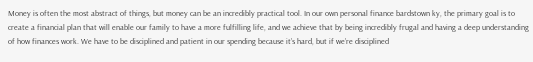Money is often the most abstract of things, but money can be an incredibly practical tool. In our own personal finance bardstown ky, the primary goal is to create a financial plan that will enable our family to have a more fulfilling life, and we achieve that by being incredibly frugal and having a deep understanding of how finances work. We have to be disciplined and patient in our spending because it’s hard, but if we’re disciplined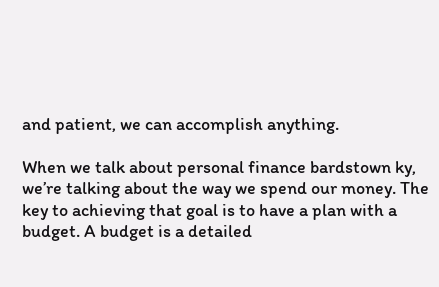and patient, we can accomplish anything.

When we talk about personal finance bardstown ky, we’re talking about the way we spend our money. The key to achieving that goal is to have a plan with a budget. A budget is a detailed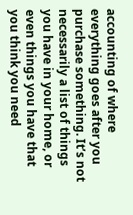accounting of where everything goes after you purchase something. It’s not necessarily a list of things you have in your home, or even things you have that you think you need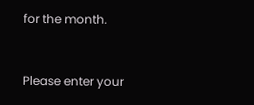for the month.


Please enter your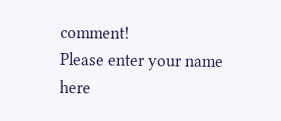comment!
Please enter your name here